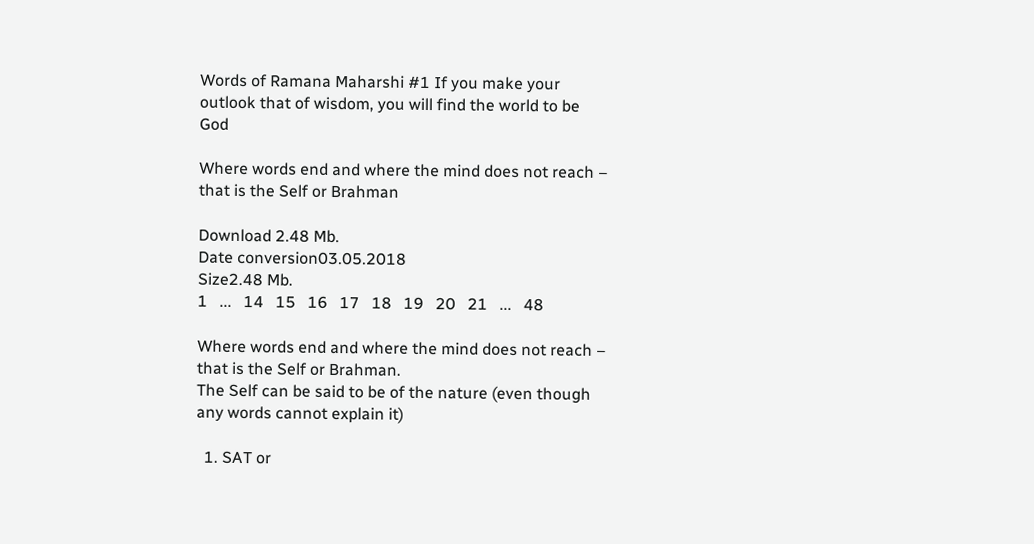Words of Ramana Maharshi #1 If you make your outlook that of wisdom, you will find the world to be God

Where words end and where the mind does not reach – that is the Self or Brahman

Download 2.48 Mb.
Date conversion03.05.2018
Size2.48 Mb.
1   ...   14   15   16   17   18   19   20   21   ...   48

Where words end and where the mind does not reach – that is the Self or Brahman.
The Self can be said to be of the nature (even though any words cannot explain it)

  1. SAT or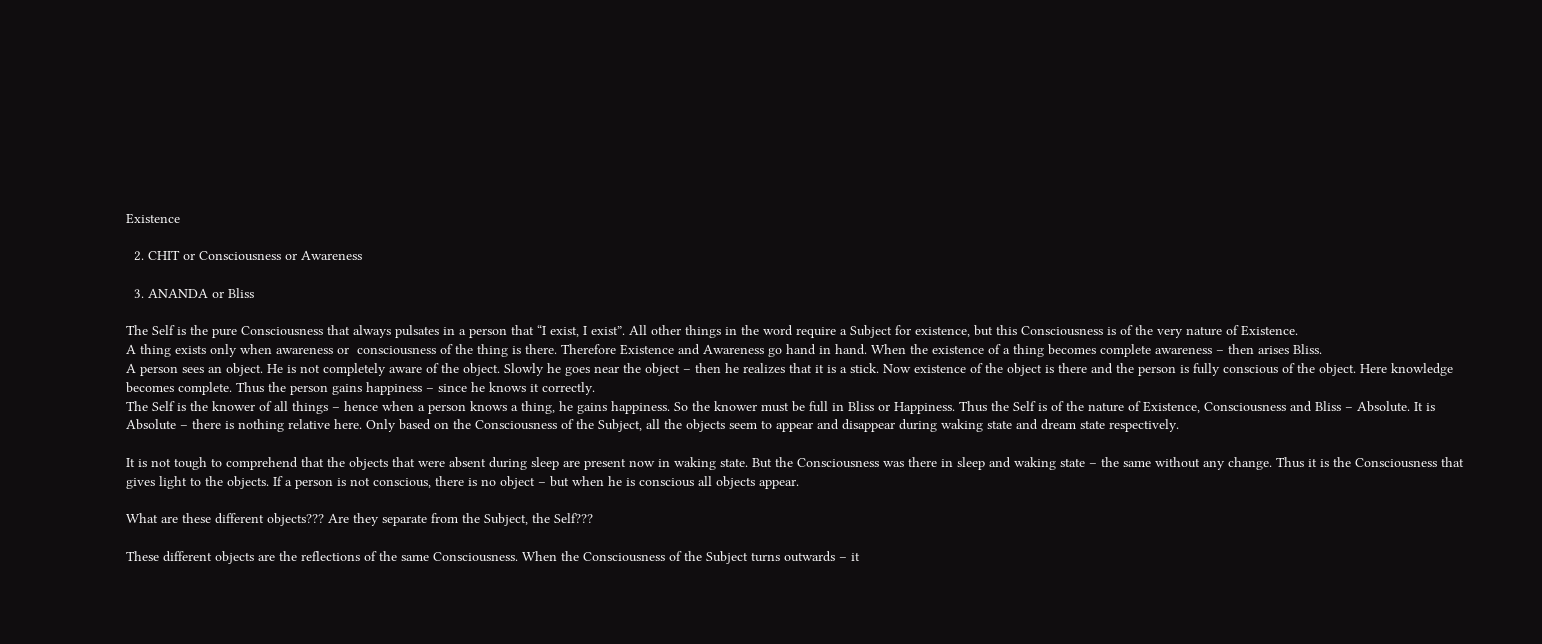Existence

  2. CHIT or Consciousness or Awareness

  3. ANANDA or Bliss

The Self is the pure Consciousness that always pulsates in a person that “I exist, I exist”. All other things in the word require a Subject for existence, but this Consciousness is of the very nature of Existence.
A thing exists only when awareness or  consciousness of the thing is there. Therefore Existence and Awareness go hand in hand. When the existence of a thing becomes complete awareness – then arises Bliss.
A person sees an object. He is not completely aware of the object. Slowly he goes near the object – then he realizes that it is a stick. Now existence of the object is there and the person is fully conscious of the object. Here knowledge becomes complete. Thus the person gains happiness – since he knows it correctly.
The Self is the knower of all things – hence when a person knows a thing, he gains happiness. So the knower must be full in Bliss or Happiness. Thus the Self is of the nature of Existence, Consciousness and Bliss – Absolute. It is Absolute – there is nothing relative here. Only based on the Consciousness of the Subject, all the objects seem to appear and disappear during waking state and dream state respectively.

It is not tough to comprehend that the objects that were absent during sleep are present now in waking state. But the Consciousness was there in sleep and waking state – the same without any change. Thus it is the Consciousness that gives light to the objects. If a person is not conscious, there is no object – but when he is conscious all objects appear.

What are these different objects??? Are they separate from the Subject, the Self???

These different objects are the reflections of the same Consciousness. When the Consciousness of the Subject turns outwards – it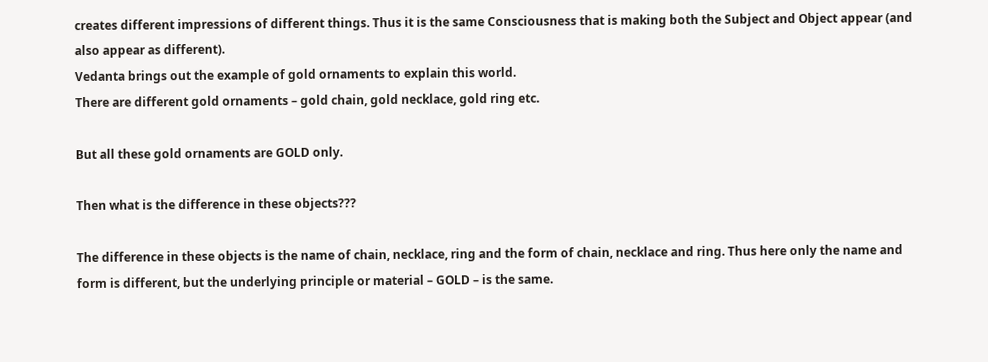creates different impressions of different things. Thus it is the same Consciousness that is making both the Subject and Object appear (and also appear as different).
Vedanta brings out the example of gold ornaments to explain this world.
There are different gold ornaments – gold chain, gold necklace, gold ring etc.

But all these gold ornaments are GOLD only.

Then what is the difference in these objects???

The difference in these objects is the name of chain, necklace, ring and the form of chain, necklace and ring. Thus here only the name and form is different, but the underlying principle or material – GOLD – is the same.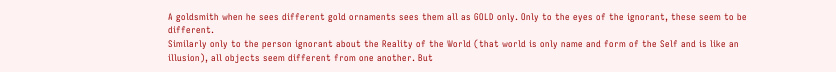A goldsmith when he sees different gold ornaments sees them all as GOLD only. Only to the eyes of the ignorant, these seem to be different.
Similarly only to the person ignorant about the Reality of the World (that world is only name and form of the Self and is like an illusion), all objects seem different from one another. But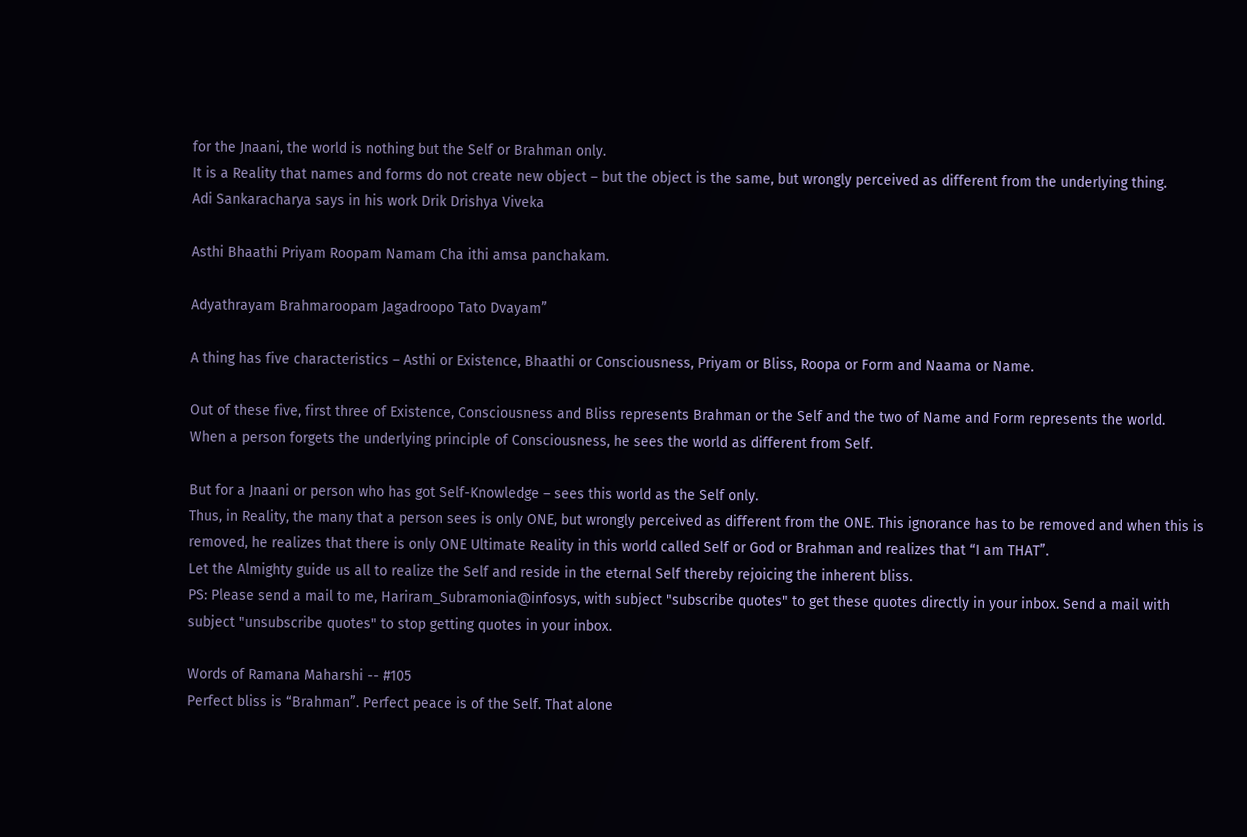for the Jnaani, the world is nothing but the Self or Brahman only.
It is a Reality that names and forms do not create new object – but the object is the same, but wrongly perceived as different from the underlying thing.
Adi Sankaracharya says in his work Drik Drishya Viveka

Asthi Bhaathi Priyam Roopam Namam Cha ithi amsa panchakam.

Adyathrayam Brahmaroopam Jagadroopo Tato Dvayam”

A thing has five characteristics – Asthi or Existence, Bhaathi or Consciousness, Priyam or Bliss, Roopa or Form and Naama or Name.

Out of these five, first three of Existence, Consciousness and Bliss represents Brahman or the Self and the two of Name and Form represents the world.
When a person forgets the underlying principle of Consciousness, he sees the world as different from Self.

But for a Jnaani or person who has got Self-Knowledge – sees this world as the Self only.
Thus, in Reality, the many that a person sees is only ONE, but wrongly perceived as different from the ONE. This ignorance has to be removed and when this is removed, he realizes that there is only ONE Ultimate Reality in this world called Self or God or Brahman and realizes that “I am THAT”.
Let the Almighty guide us all to realize the Self and reside in the eternal Self thereby rejoicing the inherent bliss.
PS: Please send a mail to me, Hariram_Subramonia@infosys, with subject "subscribe quotes" to get these quotes directly in your inbox. Send a mail with subject "unsubscribe quotes" to stop getting quotes in your inbox.

Words of Ramana Maharshi -- #105
Perfect bliss is “Brahman”. Perfect peace is of the Self. That alone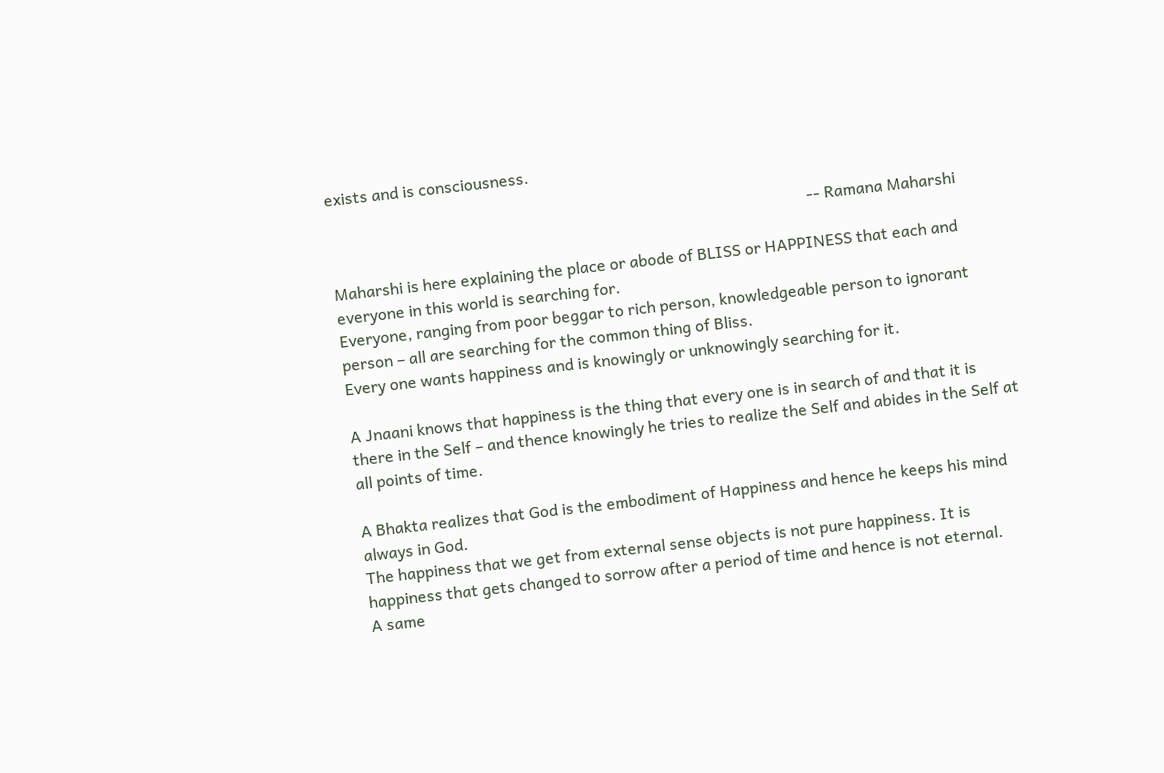exists and is consciousness.

                                                                                                                        -- Ramana Maharshi

Maharshi is here explaining the place or abode of BLISS or HAPPINESS that each and everyone in this world is searching for.
Everyone, ranging from poor beggar to rich person, knowledgeable person to ignorant person – all are searching for the common thing of Bliss.
Every one wants happiness and is knowingly or unknowingly searching for it.

A Jnaani knows that happiness is the thing that every one is in search of and that it is there in the Self – and thence knowingly he tries to realize the Self and abides in the Self at all points of time.

A Bhakta realizes that God is the embodiment of Happiness and hence he keeps his mind always in God.
The happiness that we get from external sense objects is not pure happiness. It is happiness that gets changed to sorrow after a period of time and hence is not eternal.
A same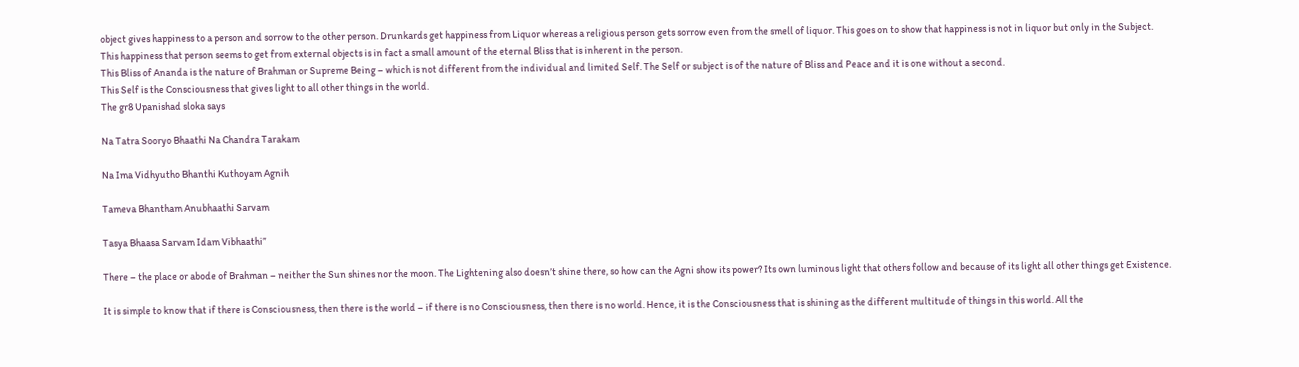object gives happiness to a person and sorrow to the other person. Drunkards get happiness from Liquor whereas a religious person gets sorrow even from the smell of liquor. This goes on to show that happiness is not in liquor but only in the Subject.
This happiness that person seems to get from external objects is in fact a small amount of the eternal Bliss that is inherent in the person.
This Bliss of Ananda is the nature of Brahman or Supreme Being – which is not different from the individual and limited Self. The Self or subject is of the nature of Bliss and Peace and it is one without a second.
This Self is the Consciousness that gives light to all other things in the world.
The gr8 Upanishad sloka says

Na Tatra Sooryo Bhaathi Na Chandra Tarakam

Na Ima Vidhyutho Bhanthi Kuthoyam Agnih

Tameva Bhantham Anubhaathi Sarvam

Tasya Bhaasa Sarvam Idam Vibhaathi”

There – the place or abode of Brahman – neither the Sun shines nor the moon. The Lightening also doesn’t shine there, so how can the Agni show its power? Its own luminous light that others follow and because of its light all other things get Existence.

It is simple to know that if there is Consciousness, then there is the world – if there is no Consciousness, then there is no world. Hence, it is the Consciousness that is shining as the different multitude of things in this world. All the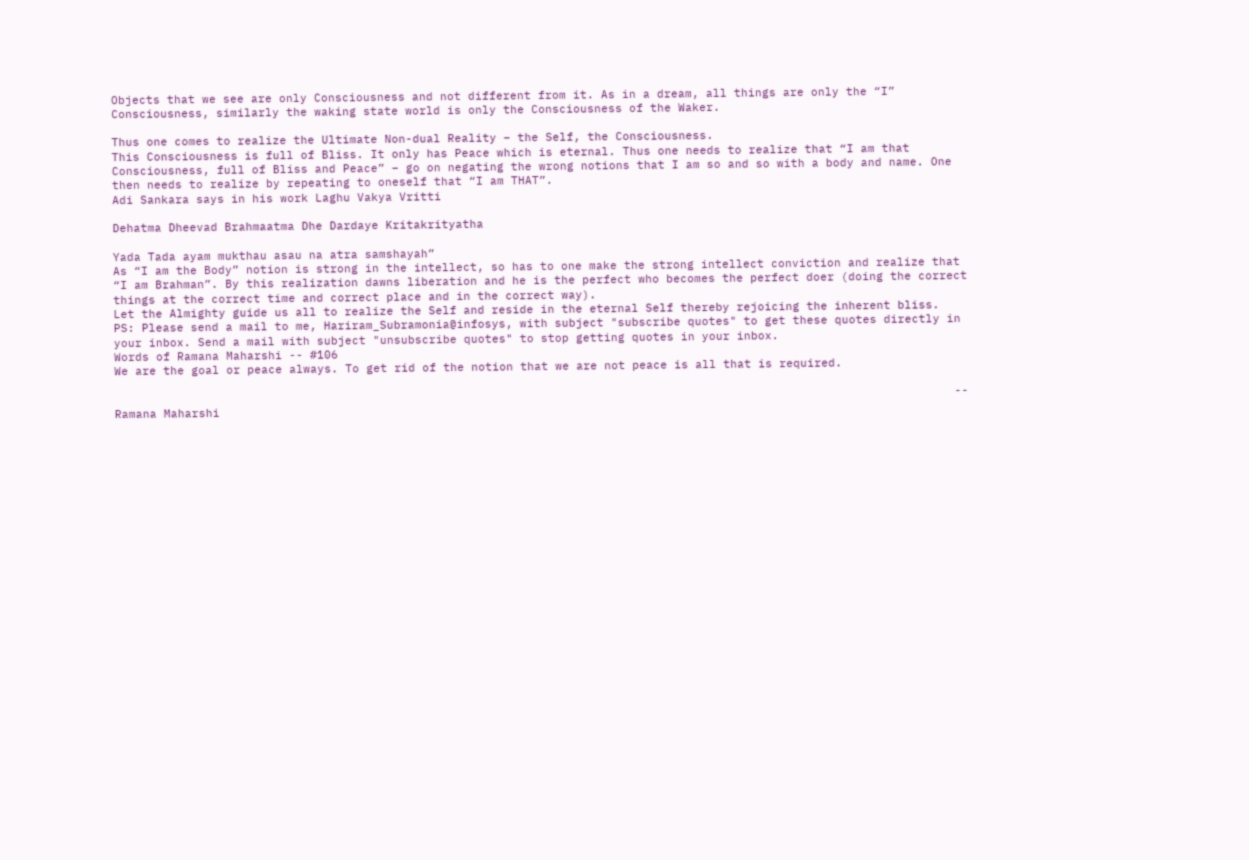Objects that we see are only Consciousness and not different from it. As in a dream, all things are only the “I” Consciousness, similarly the waking state world is only the Consciousness of the Waker.

Thus one comes to realize the Ultimate Non-dual Reality – the Self, the Consciousness.
This Consciousness is full of Bliss. It only has Peace which is eternal. Thus one needs to realize that “I am that Consciousness, full of Bliss and Peace” – go on negating the wrong notions that I am so and so with a body and name. One then needs to realize by repeating to oneself that “I am THAT”.
Adi Sankara says in his work Laghu Vakya Vritti

Dehatma Dheevad Brahmaatma Dhe Dardaye Kritakrityatha

Yada Tada ayam mukthau asau na atra samshayah”
As “I am the Body” notion is strong in the intellect, so has to one make the strong intellect conviction and realize that “I am Brahman”. By this realization dawns liberation and he is the perfect who becomes the perfect doer (doing the correct things at the correct time and correct place and in the correct way).
Let the Almighty guide us all to realize the Self and reside in the eternal Self thereby rejoicing the inherent bliss.
PS: Please send a mail to me, Hariram_Subramonia@infosys, with subject "subscribe quotes" to get these quotes directly in your inbox. Send a mail with subject "unsubscribe quotes" to stop getting quotes in your inbox.
Words of Ramana Maharshi -- #106
We are the goal or peace always. To get rid of the notion that we are not peace is all that is required.

                                                                                                                        -- Ramana Maharshi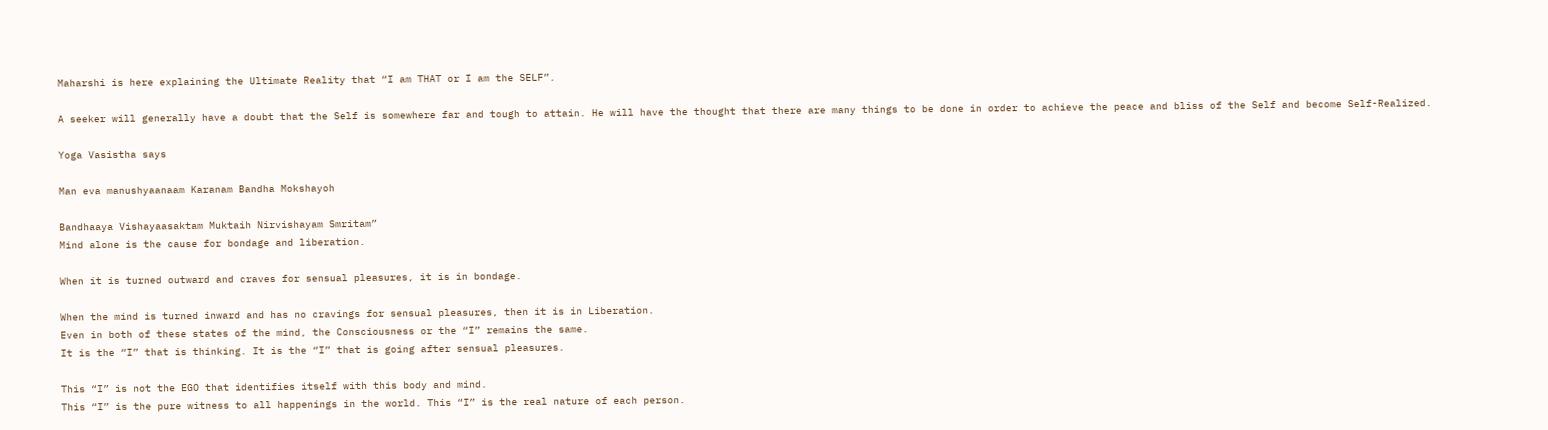Maharshi is here explaining the Ultimate Reality that “I am THAT or I am the SELF”.

A seeker will generally have a doubt that the Self is somewhere far and tough to attain. He will have the thought that there are many things to be done in order to achieve the peace and bliss of the Self and become Self-Realized.

Yoga Vasistha says

Man eva manushyaanaam Karanam Bandha Mokshayoh

Bandhaaya Vishayaasaktam Muktaih Nirvishayam Smritam”
Mind alone is the cause for bondage and liberation.

When it is turned outward and craves for sensual pleasures, it is in bondage.

When the mind is turned inward and has no cravings for sensual pleasures, then it is in Liberation.
Even in both of these states of the mind, the Consciousness or the “I” remains the same.
It is the “I” that is thinking. It is the “I” that is going after sensual pleasures.

This “I” is not the EGO that identifies itself with this body and mind.
This “I” is the pure witness to all happenings in the world. This “I” is the real nature of each person.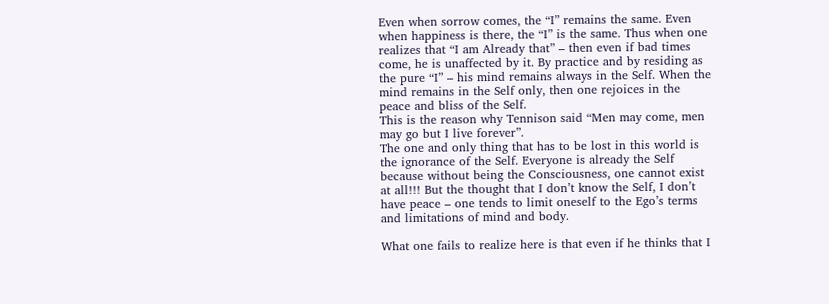Even when sorrow comes, the “I” remains the same. Even when happiness is there, the “I” is the same. Thus when one realizes that “I am Already that” – then even if bad times come, he is unaffected by it. By practice and by residing as the pure “I” – his mind remains always in the Self. When the mind remains in the Self only, then one rejoices in the peace and bliss of the Self.
This is the reason why Tennison said “Men may come, men may go but I live forever”.
The one and only thing that has to be lost in this world is the ignorance of the Self. Everyone is already the Self because without being the Consciousness, one cannot exist at all!!! But the thought that I don’t know the Self, I don’t have peace – one tends to limit oneself to the Ego’s terms and limitations of mind and body.

What one fails to realize here is that even if he thinks that I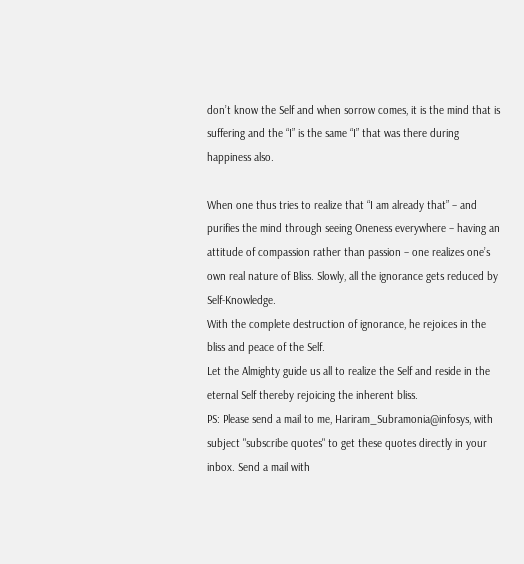don’t know the Self and when sorrow comes, it is the mind that is suffering and the “I” is the same “I” that was there during happiness also.

When one thus tries to realize that “I am already that” – and purifies the mind through seeing Oneness everywhere – having an attitude of compassion rather than passion – one realizes one’s own real nature of Bliss. Slowly, all the ignorance gets reduced by Self-Knowledge.
With the complete destruction of ignorance, he rejoices in the bliss and peace of the Self.
Let the Almighty guide us all to realize the Self and reside in the eternal Self thereby rejoicing the inherent bliss.
PS: Please send a mail to me, Hariram_Subramonia@infosys, with subject "subscribe quotes" to get these quotes directly in your inbox. Send a mail with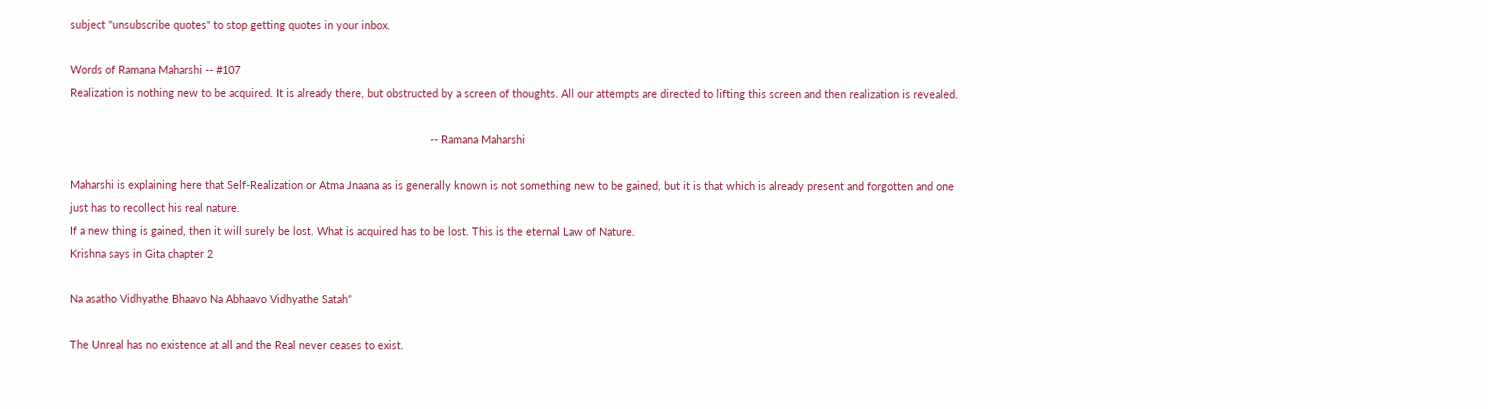subject "unsubscribe quotes" to stop getting quotes in your inbox.

Words of Ramana Maharshi -- #107
Realization is nothing new to be acquired. It is already there, but obstructed by a screen of thoughts. All our attempts are directed to lifting this screen and then realization is revealed.

                                                                                                                        -- Ramana Maharshi

Maharshi is explaining here that Self-Realization or Atma Jnaana as is generally known is not something new to be gained, but it is that which is already present and forgotten and one just has to recollect his real nature.
If a new thing is gained, then it will surely be lost. What is acquired has to be lost. This is the eternal Law of Nature.
Krishna says in Gita chapter 2

Na asatho Vidhyathe Bhaavo Na Abhaavo Vidhyathe Satah”

The Unreal has no existence at all and the Real never ceases to exist.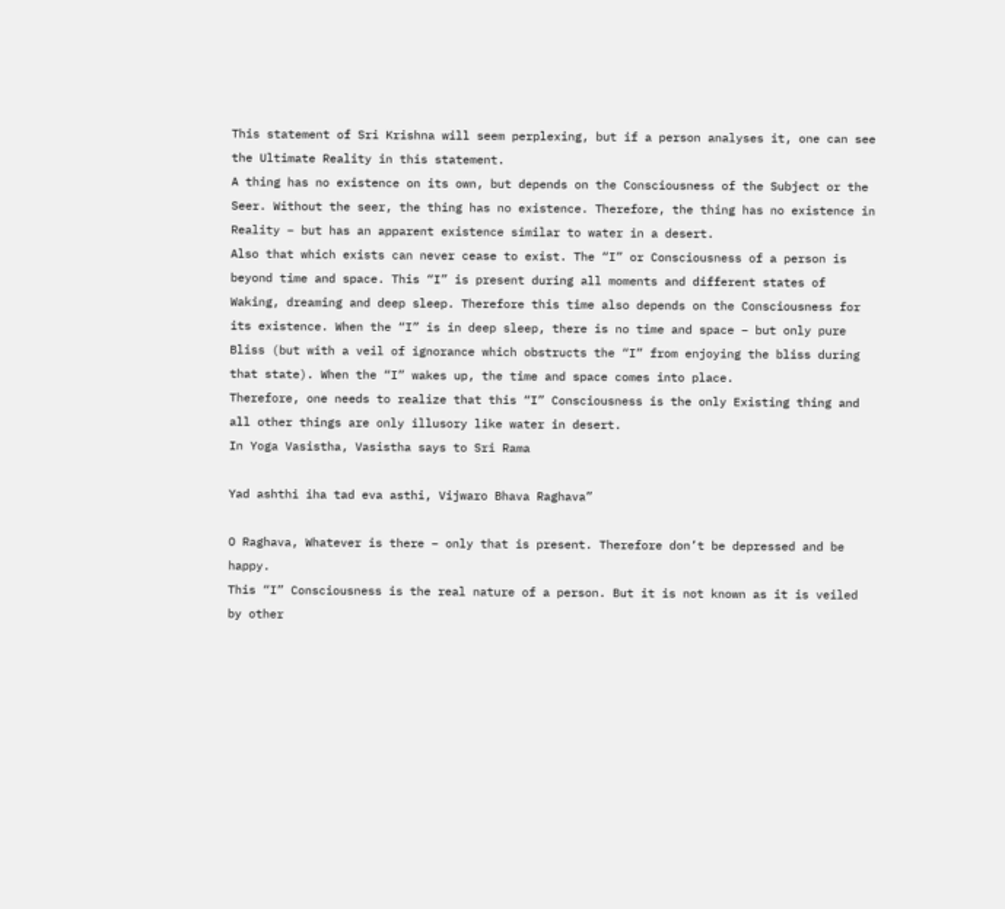This statement of Sri Krishna will seem perplexing, but if a person analyses it, one can see the Ultimate Reality in this statement.
A thing has no existence on its own, but depends on the Consciousness of the Subject or the Seer. Without the seer, the thing has no existence. Therefore, the thing has no existence in Reality – but has an apparent existence similar to water in a desert.
Also that which exists can never cease to exist. The “I” or Consciousness of a person is beyond time and space. This “I” is present during all moments and different states of Waking, dreaming and deep sleep. Therefore this time also depends on the Consciousness for its existence. When the “I” is in deep sleep, there is no time and space – but only pure Bliss (but with a veil of ignorance which obstructs the “I” from enjoying the bliss during that state). When the “I” wakes up, the time and space comes into place.
Therefore, one needs to realize that this “I” Consciousness is the only Existing thing and all other things are only illusory like water in desert.
In Yoga Vasistha, Vasistha says to Sri Rama

Yad ashthi iha tad eva asthi, Vijwaro Bhava Raghava”

O Raghava, Whatever is there – only that is present. Therefore don’t be depressed and be happy.
This “I” Consciousness is the real nature of a person. But it is not known as it is veiled by other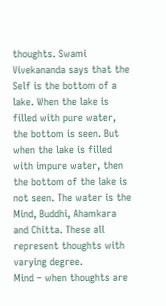thoughts. Swami Vivekananda says that the Self is the bottom of a lake. When the lake is filled with pure water, the bottom is seen. But when the lake is filled with impure water, then the bottom of the lake is not seen. The water is the Mind, Buddhi, Ahamkara and Chitta. These all represent thoughts with varying degree.
Mind – when thoughts are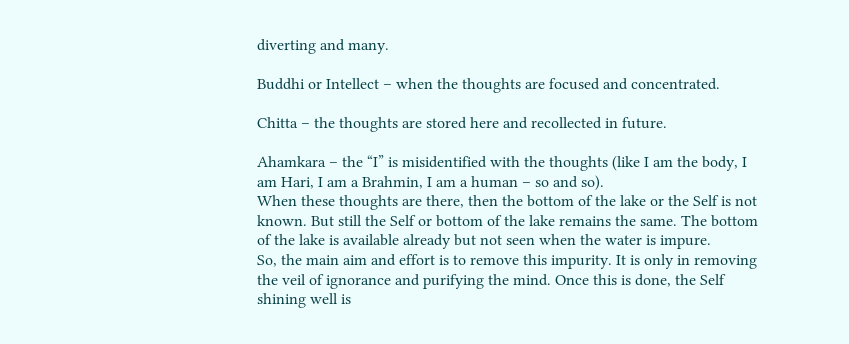diverting and many.

Buddhi or Intellect – when the thoughts are focused and concentrated.

Chitta – the thoughts are stored here and recollected in future.

Ahamkara – the “I” is misidentified with the thoughts (like I am the body, I am Hari, I am a Brahmin, I am a human – so and so).
When these thoughts are there, then the bottom of the lake or the Self is not known. But still the Self or bottom of the lake remains the same. The bottom of the lake is available already but not seen when the water is impure.
So, the main aim and effort is to remove this impurity. It is only in removing the veil of ignorance and purifying the mind. Once this is done, the Self shining well is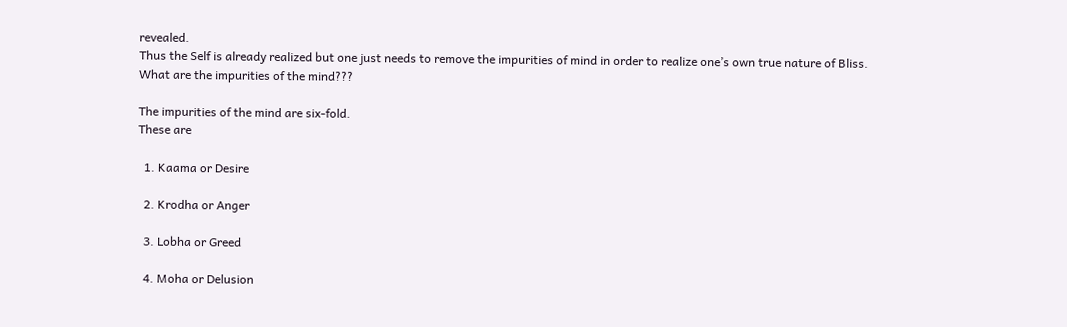revealed.
Thus the Self is already realized but one just needs to remove the impurities of mind in order to realize one’s own true nature of Bliss.
What are the impurities of the mind???

The impurities of the mind are six-fold.
These are

  1. Kaama or Desire

  2. Krodha or Anger

  3. Lobha or Greed

  4. Moha or Delusion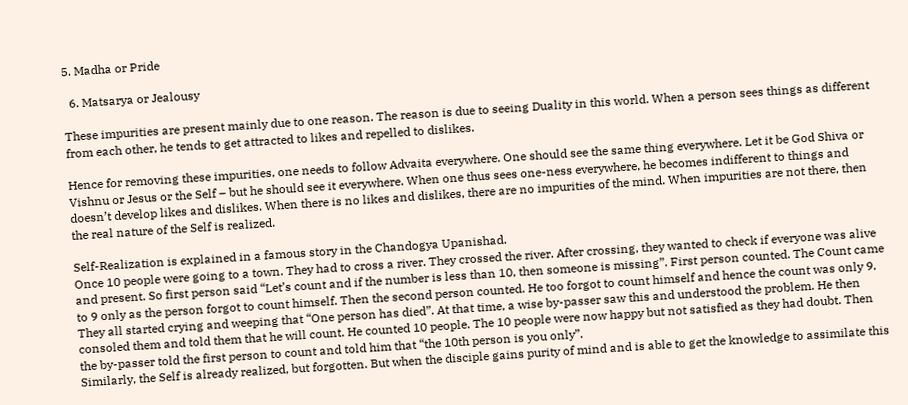5. Madha or Pride

  6. Matsarya or Jealousy

These impurities are present mainly due to one reason. The reason is due to seeing Duality in this world. When a person sees things as different from each other, he tends to get attracted to likes and repelled to dislikes.

Hence for removing these impurities, one needs to follow Advaita everywhere. One should see the same thing everywhere. Let it be God Shiva or Vishnu or Jesus or the Self – but he should see it everywhere. When one thus sees one-ness everywhere, he becomes indifferent to things and doesn’t develop likes and dislikes. When there is no likes and dislikes, there are no impurities of the mind. When impurities are not there, then the real nature of the Self is realized.

Self-Realization is explained in a famous story in the Chandogya Upanishad.
Once 10 people were going to a town. They had to cross a river. They crossed the river. After crossing, they wanted to check if everyone was alive and present. So first person said “Let’s count and if the number is less than 10, then someone is missing”. First person counted. The Count came to 9 only as the person forgot to count himself. Then the second person counted. He too forgot to count himself and hence the count was only 9. They all started crying and weeping that “One person has died”. At that time, a wise by-passer saw this and understood the problem. He then consoled them and told them that he will count. He counted 10 people. The 10 people were now happy but not satisfied as they had doubt. Then the by-passer told the first person to count and told him that “the 10th person is you only”.
Similarly, the Self is already realized, but forgotten. But when the disciple gains purity of mind and is able to get the knowledge to assimilate this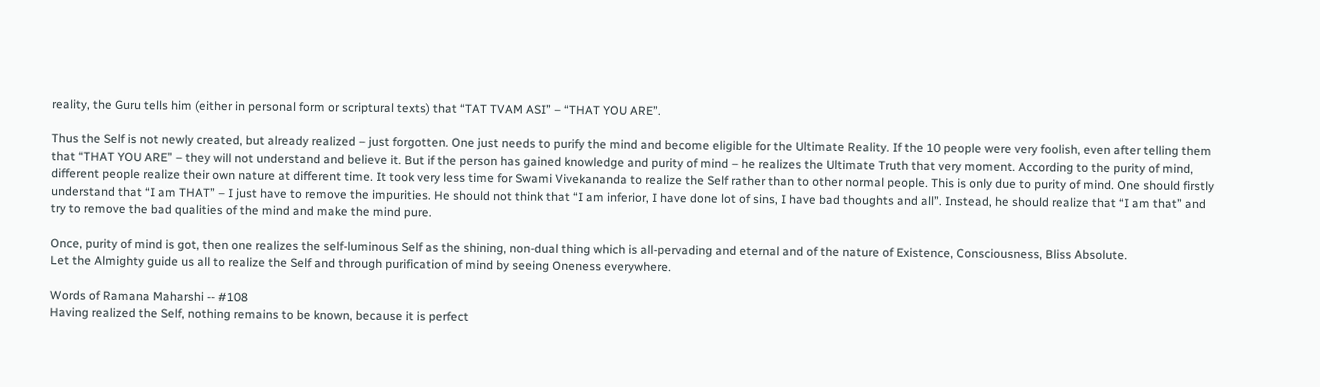reality, the Guru tells him (either in personal form or scriptural texts) that “TAT TVAM ASI” – “THAT YOU ARE”.

Thus the Self is not newly created, but already realized – just forgotten. One just needs to purify the mind and become eligible for the Ultimate Reality. If the 10 people were very foolish, even after telling them that “THAT YOU ARE” – they will not understand and believe it. But if the person has gained knowledge and purity of mind – he realizes the Ultimate Truth that very moment. According to the purity of mind, different people realize their own nature at different time. It took very less time for Swami Vivekananda to realize the Self rather than to other normal people. This is only due to purity of mind. One should firstly understand that “I am THAT” – I just have to remove the impurities. He should not think that “I am inferior, I have done lot of sins, I have bad thoughts and all”. Instead, he should realize that “I am that” and try to remove the bad qualities of the mind and make the mind pure.

Once, purity of mind is got, then one realizes the self-luminous Self as the shining, non-dual thing which is all-pervading and eternal and of the nature of Existence, Consciousness, Bliss Absolute.
Let the Almighty guide us all to realize the Self and through purification of mind by seeing Oneness everywhere.

Words of Ramana Maharshi -- #108
Having realized the Self, nothing remains to be known, because it is perfect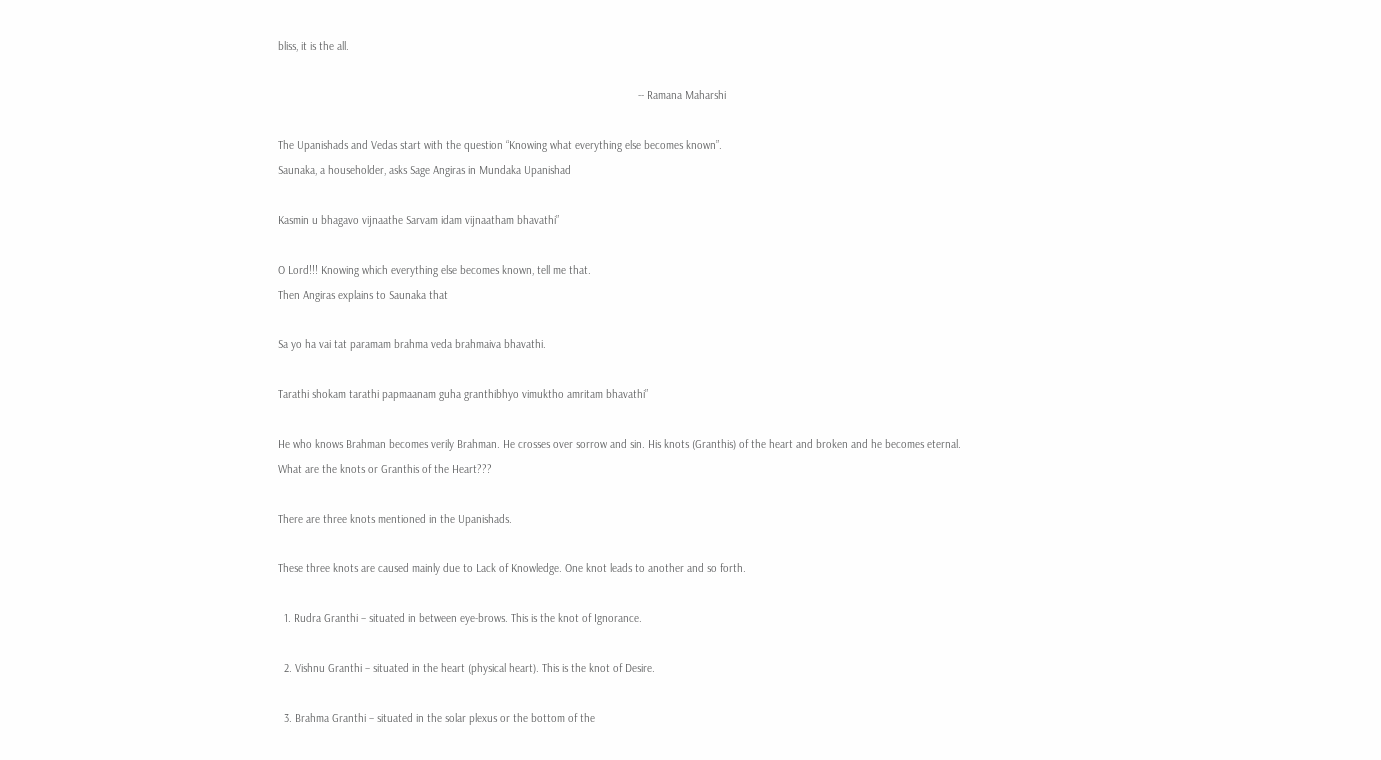bliss, it is the all.

                                                                                                                        -- Ramana Maharshi

The Upanishads and Vedas start with the question “Knowing what everything else becomes known”.
Saunaka, a householder, asks Sage Angiras in Mundaka Upanishad

Kasmin u bhagavo vijnaathe Sarvam idam vijnaatham bhavathi”

O Lord!!! Knowing which everything else becomes known, tell me that.
Then Angiras explains to Saunaka that

Sa yo ha vai tat paramam brahma veda brahmaiva bhavathi.

Tarathi shokam tarathi papmaanam guha granthibhyo vimuktho amritam bhavathi”

He who knows Brahman becomes verily Brahman. He crosses over sorrow and sin. His knots (Granthis) of the heart and broken and he becomes eternal.
What are the knots or Granthis of the Heart???

There are three knots mentioned in the Upanishads.

These three knots are caused mainly due to Lack of Knowledge. One knot leads to another and so forth.

  1. Rudra Granthi – situated in between eye-brows. This is the knot of Ignorance.

  2. Vishnu Granthi – situated in the heart (physical heart). This is the knot of Desire.

  3. Brahma Granthi – situated in the solar plexus or the bottom of the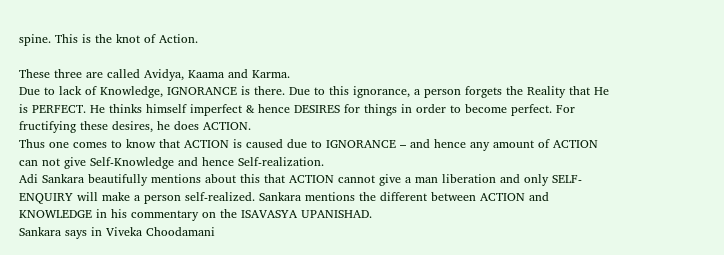spine. This is the knot of Action.

These three are called Avidya, Kaama and Karma.
Due to lack of Knowledge, IGNORANCE is there. Due to this ignorance, a person forgets the Reality that He is PERFECT. He thinks himself imperfect & hence DESIRES for things in order to become perfect. For fructifying these desires, he does ACTION.
Thus one comes to know that ACTION is caused due to IGNORANCE – and hence any amount of ACTION can not give Self-Knowledge and hence Self-realization.
Adi Sankara beautifully mentions about this that ACTION cannot give a man liberation and only SELF-ENQUIRY will make a person self-realized. Sankara mentions the different between ACTION and KNOWLEDGE in his commentary on the ISAVASYA UPANISHAD.
Sankara says in Viveka Choodamani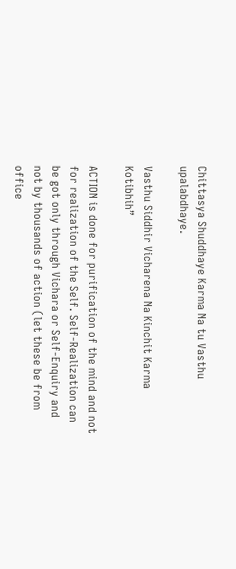Chittasya Shuddhaye Karma Na tu Vasthu upalabdhaye.

Vasthu Siddhir Vicharena Na Kinchit Karma Kotibhih”

ACTION is done for purification of the mind and not for realization of the Self. Self-Realization can be got only through Vichara or Self-Enquiry and not by thousands of action (let these be from office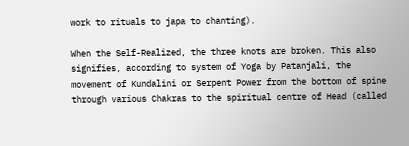work to rituals to japa to chanting).

When the Self-Realized, the three knots are broken. This also signifies, according to system of Yoga by Patanjali, the movement of Kundalini or Serpent Power from the bottom of spine through various Chakras to the spiritual centre of Head (called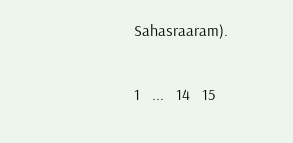Sahasraaram).

1   ...   14   15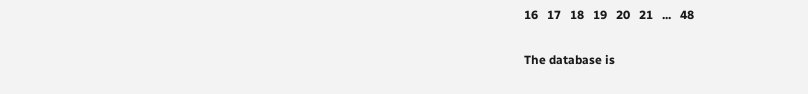16   17   18   19   20   21   ...   48

The database is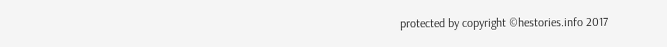protected by copyright ©hestories.info 2017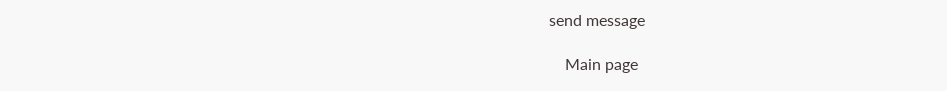send message

    Main page